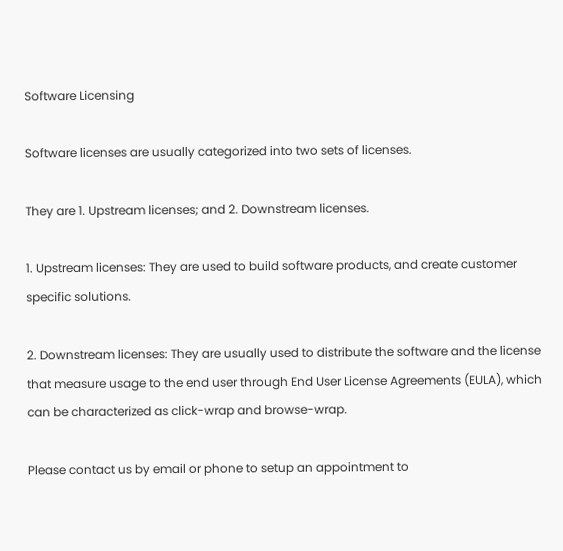Software Licensing

Software licenses are usually categorized into two sets of licenses.

They are 1. Upstream licenses; and 2. Downstream licenses.

1. Upstream licenses: They are used to build software products, and create customer specific solutions.

2. Downstream licenses: They are usually used to distribute the software and the license that measure usage to the end user through End User License Agreements (EULA), which can be characterized as click-wrap and browse-wrap.

Please contact us by email or phone to setup an appointment to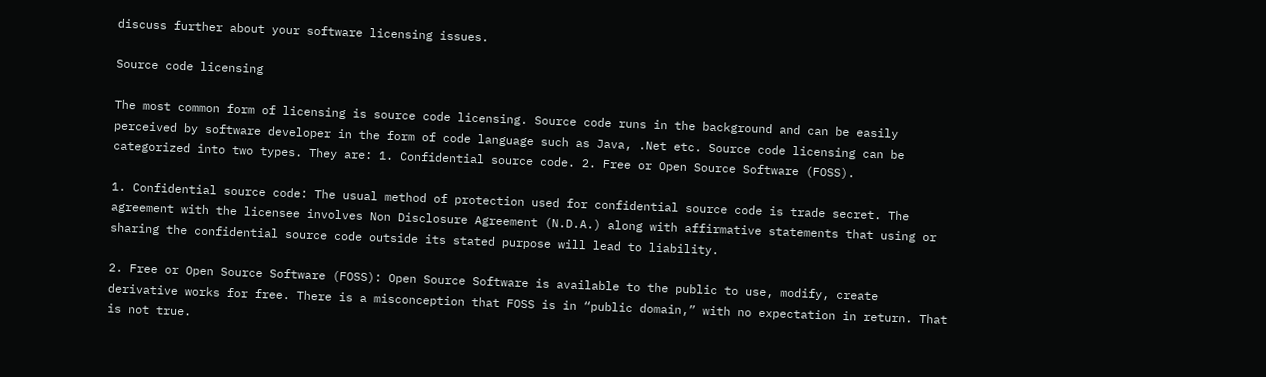discuss further about your software licensing issues.

Source code licensing

The most common form of licensing is source code licensing. Source code runs in the background and can be easily perceived by software developer in the form of code language such as Java, .Net etc. Source code licensing can be categorized into two types. They are: 1. Confidential source code. 2. Free or Open Source Software (FOSS).

1. Confidential source code: The usual method of protection used for confidential source code is trade secret. The agreement with the licensee involves Non Disclosure Agreement (N.D.A.) along with affirmative statements that using or sharing the confidential source code outside its stated purpose will lead to liability.

2. Free or Open Source Software (FOSS): Open Source Software is available to the public to use, modify, create derivative works for free. There is a misconception that FOSS is in “public domain,” with no expectation in return. That is not true.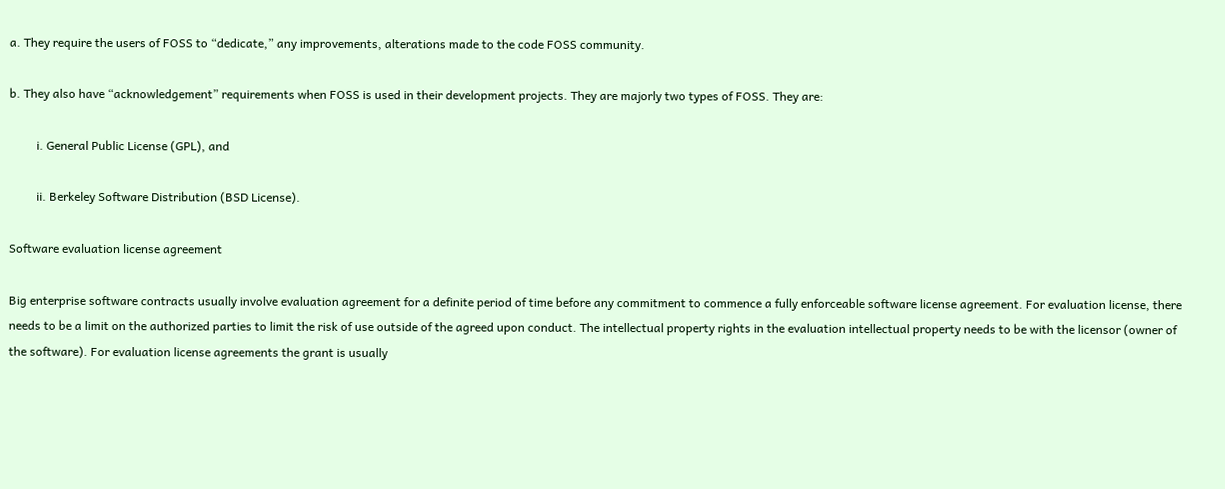a. They require the users of FOSS to “dedicate,” any improvements, alterations made to the code FOSS community.

b. They also have “acknowledgement” requirements when FOSS is used in their development projects. They are majorly two types of FOSS. They are:

         i. General Public License (GPL), and

         ii. Berkeley Software Distribution (BSD License).

Software evaluation license agreement

Big enterprise software contracts usually involve evaluation agreement for a definite period of time before any commitment to commence a fully enforceable software license agreement. For evaluation license, there needs to be a limit on the authorized parties to limit the risk of use outside of the agreed upon conduct. The intellectual property rights in the evaluation intellectual property needs to be with the licensor (owner of the software). For evaluation license agreements the grant is usually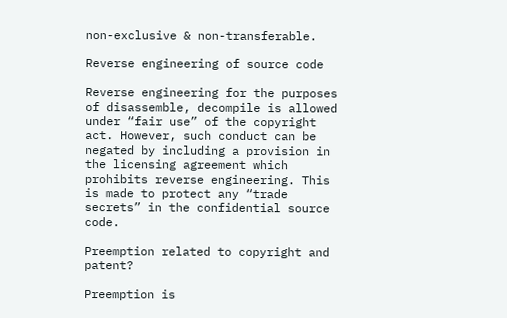non-exclusive & non-transferable.

Reverse engineering of source code

Reverse engineering for the purposes of disassemble, decompile is allowed under “fair use” of the copyright act. However, such conduct can be negated by including a provision in the licensing agreement which prohibits reverse engineering. This is made to protect any “trade secrets” in the confidential source code.

Preemption related to copyright and patent?

Preemption is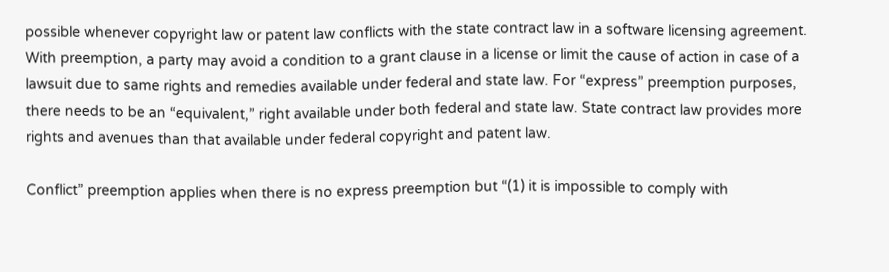possible whenever copyright law or patent law conflicts with the state contract law in a software licensing agreement. With preemption, a party may avoid a condition to a grant clause in a license or limit the cause of action in case of a lawsuit due to same rights and remedies available under federal and state law. For “express” preemption purposes, there needs to be an “equivalent,” right available under both federal and state law. State contract law provides more rights and avenues than that available under federal copyright and patent law.

Conflict” preemption applies when there is no express preemption but “(1) it is impossible to comply with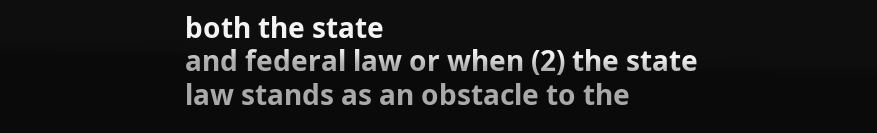both the state
and federal law or when (2) the state law stands as an obstacle to the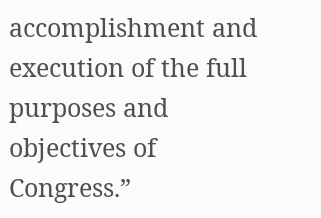accomplishment and execution of the full purposes and objectives of Congress.”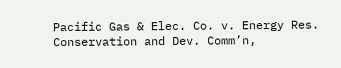Pacific Gas & Elec. Co. v. Energy Res. Conservation and Dev. Comm’n,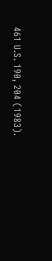461 U.S. 190, 204 (1983).